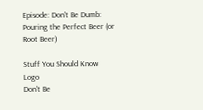Episode: Don't Be Dumb: Pouring the Perfect Beer (or Root Beer)

Stuff You Should Know Logo
Don't Be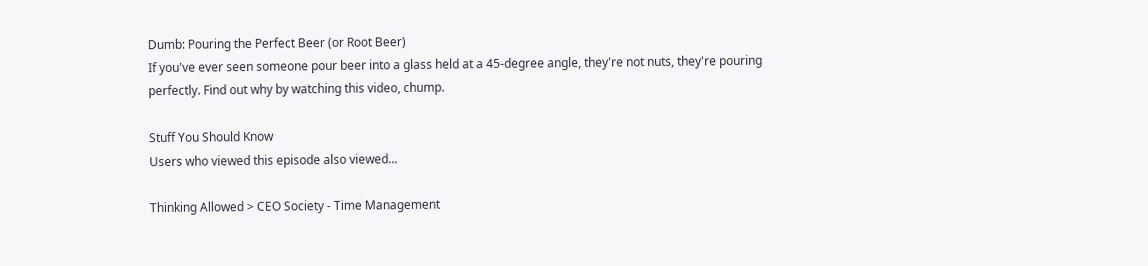Dumb: Pouring the Perfect Beer (or Root Beer)
If you've ever seen someone pour beer into a glass held at a 45-degree angle, they're not nuts, they're pouring perfectly. Find out why by watching this video, chump.

Stuff You Should Know
Users who viewed this episode also viewed...

Thinking Allowed > CEO Society - Time Management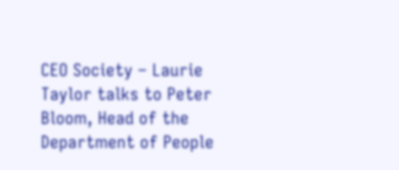CEO Society – Laurie Taylor talks to Peter Bloom, Head of the Department of People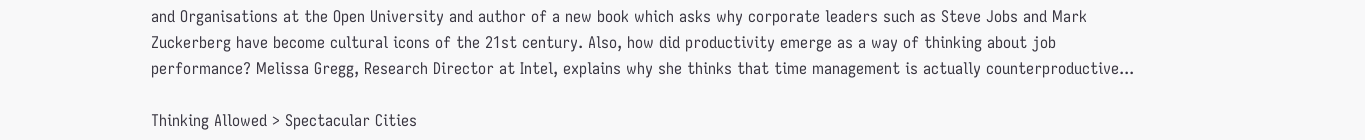and Organisations at the Open University and author of a new book which asks why corporate leaders such as Steve Jobs and Mark Zuckerberg have become cultural icons of the 21st century. Also, how did productivity emerge as a way of thinking about job performance? Melissa Gregg, Research Director at Intel, explains why she thinks that time management is actually counterproductive...

Thinking Allowed > Spectacular Cities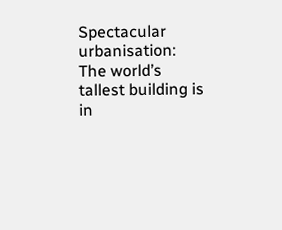Spectacular urbanisation: The world’s tallest building is in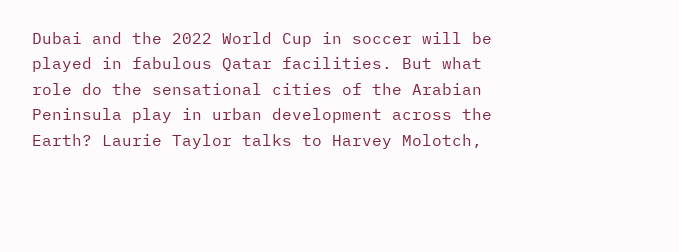Dubai and the 2022 World Cup in soccer will be played in fabulous Qatar facilities. But what role do the sensational cities of the Arabian Peninsula play in urban development across the Earth? Laurie Taylor talks to Harvey Molotch,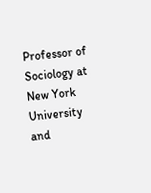Professor of Sociology at New York University and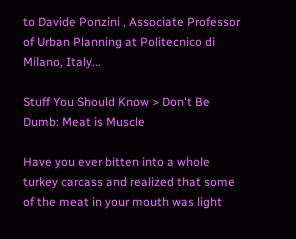to Davide Ponzini , Associate Professor of Urban Planning at Politecnico di Milano, Italy...

Stuff You Should Know > Don't Be Dumb: Meat is Muscle

Have you ever bitten into a whole turkey carcass and realized that some of the meat in your mouth was light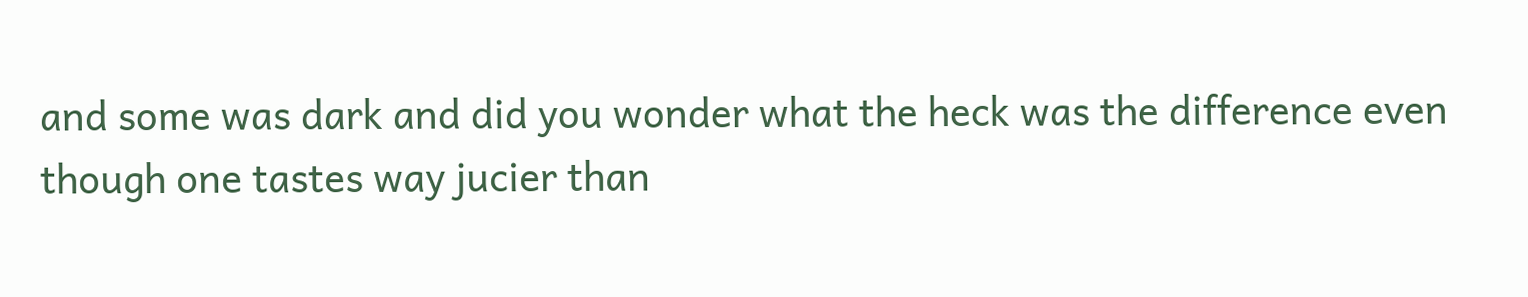and some was dark and did you wonder what the heck was the difference even though one tastes way jucier than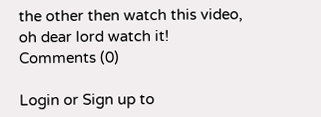the other then watch this video, oh dear lord watch it!
Comments (0)

Login or Sign up to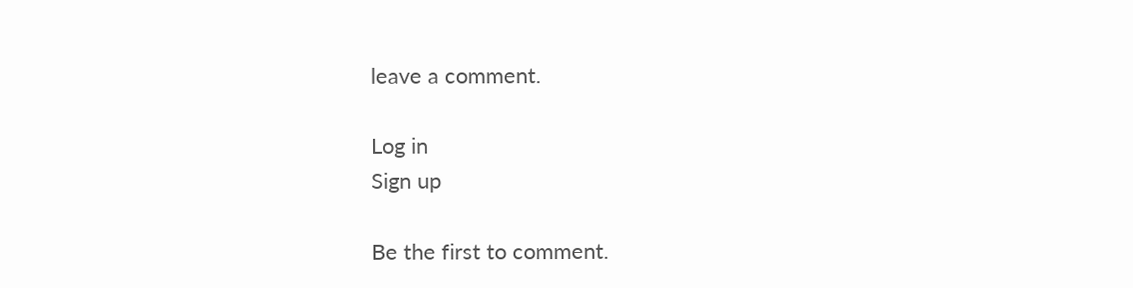leave a comment.

Log in
Sign up

Be the first to comment.